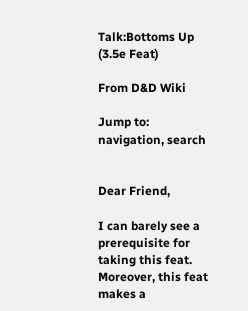Talk:Bottoms Up (3.5e Feat)

From D&D Wiki

Jump to: navigation, search


Dear Friend,

I can barely see a prerequisite for taking this feat. Moreover, this feat makes a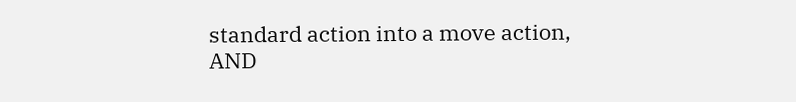standard action into a move action, AND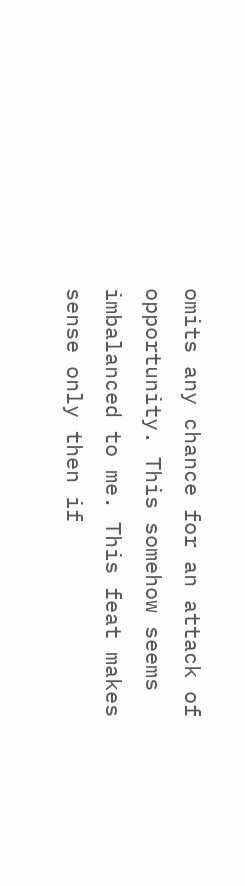omits any chance for an attack of opportunity. This somehow seems imbalanced to me. This feat makes sense only then if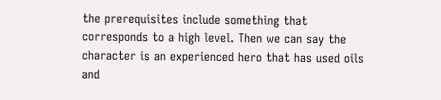the prerequisites include something that corresponds to a high level. Then we can say the character is an experienced hero that has used oils and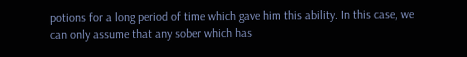potions for a long period of time which gave him this ability. In this case, we can only assume that any sober which has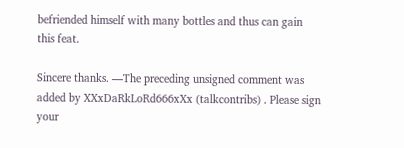befriended himself with many bottles and thus can gain this feat.

Sincere thanks. —The preceding unsigned comment was added by XXxDaRkLoRd666xXx (talkcontribs) . Please sign your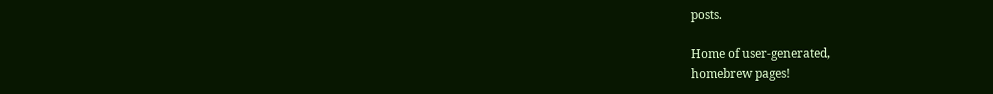posts.

Home of user-generated,
homebrew pages!